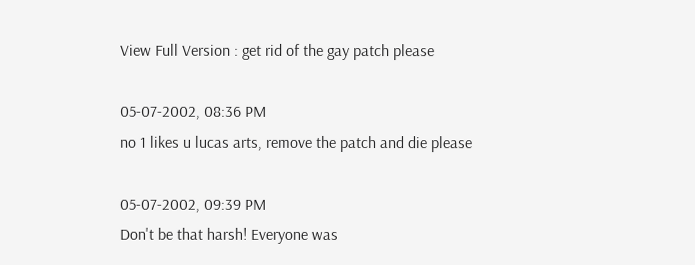View Full Version : get rid of the gay patch please

05-07-2002, 08:36 PM
no 1 likes u lucas arts, remove the patch and die please

05-07-2002, 09:39 PM
Don't be that harsh! Everyone was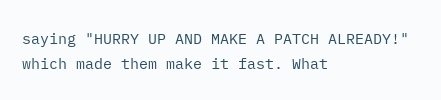saying "HURRY UP AND MAKE A PATCH ALREADY!" which made them make it fast. What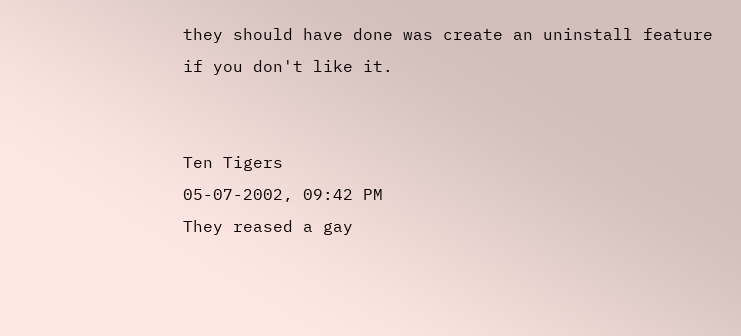they should have done was create an uninstall feature if you don't like it.


Ten Tigers
05-07-2002, 09:42 PM
They reased a gay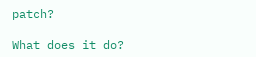patch?

What does it do?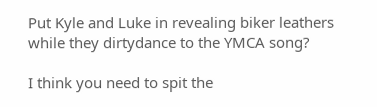Put Kyle and Luke in revealing biker leathers while they dirtydance to the YMCA song?

I think you need to spit the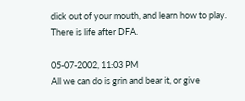dick out of your mouth, and learn how to play. There is life after DFA.

05-07-2002, 11:03 PM
All we can do is grin and bear it, or give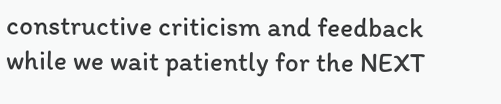constructive criticism and feedback while we wait patiently for the NEXT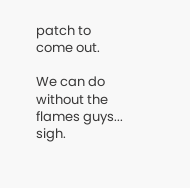patch to come out.

We can do without the flames guys... sigh.